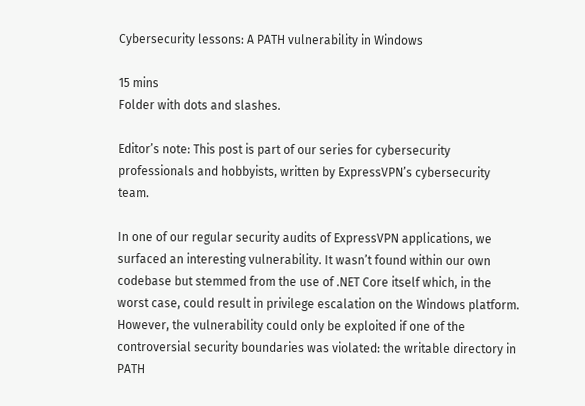Cybersecurity lessons: A PATH vulnerability in Windows

15 mins
Folder with dots and slashes.

Editor’s note: This post is part of our series for cybersecurity professionals and hobbyists, written by ExpressVPN’s cybersecurity team.

In one of our regular security audits of ExpressVPN applications, we surfaced an interesting vulnerability. It wasn’t found within our own codebase but stemmed from the use of .NET Core itself which, in the worst case, could result in privilege escalation on the Windows platform. However, the vulnerability could only be exploited if one of the controversial security boundaries was violated: the writable directory in PATH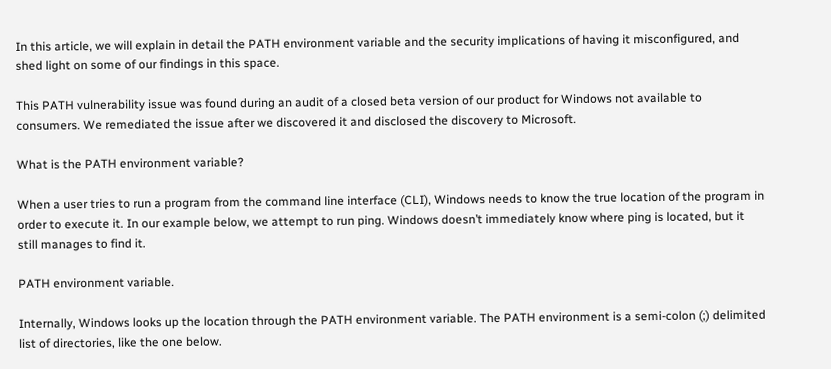In this article, we will explain in detail the PATH environment variable and the security implications of having it misconfigured, and shed light on some of our findings in this space.

This PATH vulnerability issue was found during an audit of a closed beta version of our product for Windows not available to consumers. We remediated the issue after we discovered it and disclosed the discovery to Microsoft.

What is the PATH environment variable?

When a user tries to run a program from the command line interface (CLI), Windows needs to know the true location of the program in order to execute it. In our example below, we attempt to run ping. Windows doesn’t immediately know where ping is located, but it still manages to find it.

PATH environment variable.

Internally, Windows looks up the location through the PATH environment variable. The PATH environment is a semi-colon (;) delimited list of directories, like the one below.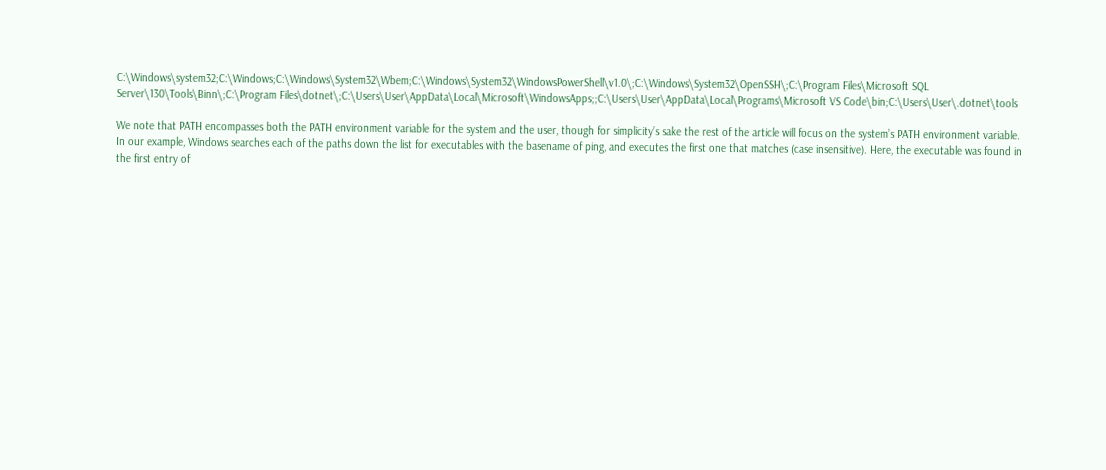C:\Windows\system32;C:\Windows;C:\Windows\System32\Wbem;C:\Windows\System32\WindowsPowerShell\v1.0\;C:\Windows\System32\OpenSSH\;C:\Program Files\Microsoft SQL Server\130\Tools\Binn\;C:\Program Files\dotnet\;C:\Users\User\AppData\Local\Microsoft\WindowsApps;;C:\Users\User\AppData\Local\Programs\Microsoft VS Code\bin;C:\Users\User\.dotnet\tools

We note that PATH encompasses both the PATH environment variable for the system and the user, though for simplicity’s sake the rest of the article will focus on the system’s PATH environment variable. In our example, Windows searches each of the paths down the list for executables with the basename of ping, and executes the first one that matches (case insensitive). Here, the executable was found in the first entry of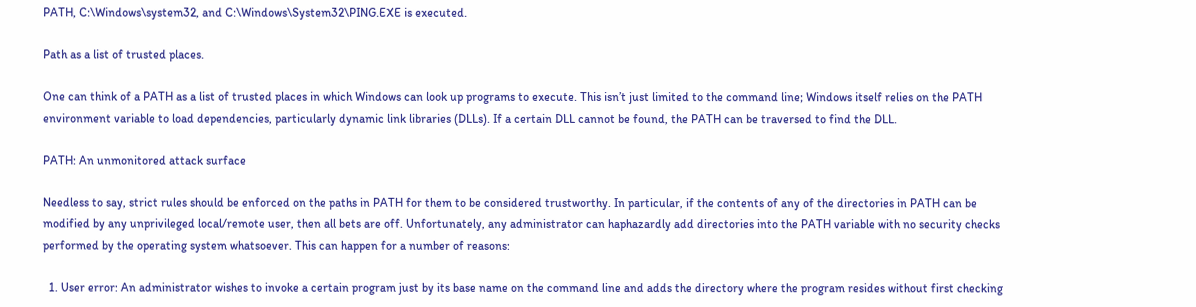PATH, C:\Windows\system32, and C:\Windows\System32\PING.EXE is executed.

Path as a list of trusted places.

One can think of a PATH as a list of trusted places in which Windows can look up programs to execute. This isn’t just limited to the command line; Windows itself relies on the PATH environment variable to load dependencies, particularly dynamic link libraries (DLLs). If a certain DLL cannot be found, the PATH can be traversed to find the DLL.

PATH: An unmonitored attack surface

Needless to say, strict rules should be enforced on the paths in PATH for them to be considered trustworthy. In particular, if the contents of any of the directories in PATH can be modified by any unprivileged local/remote user, then all bets are off. Unfortunately, any administrator can haphazardly add directories into the PATH variable with no security checks performed by the operating system whatsoever. This can happen for a number of reasons:

  1. User error: An administrator wishes to invoke a certain program just by its base name on the command line and adds the directory where the program resides without first checking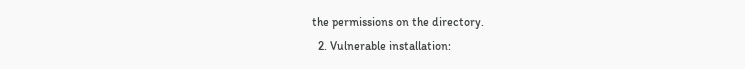the permissions on the directory.
  2. Vulnerable installation: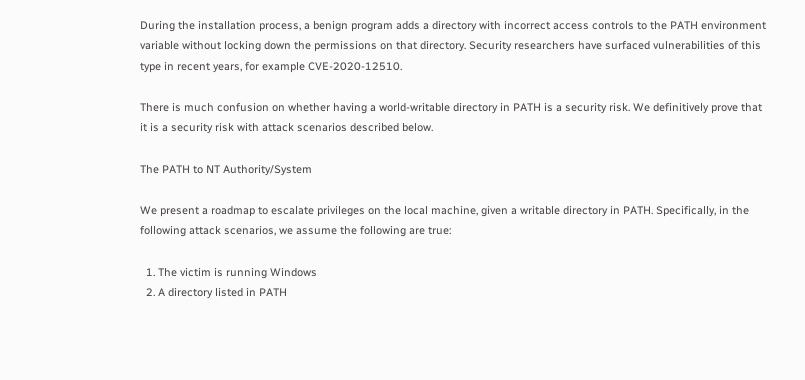During the installation process, a benign program adds a directory with incorrect access controls to the PATH environment variable without locking down the permissions on that directory. Security researchers have surfaced vulnerabilities of this type in recent years, for example CVE-2020-12510.

There is much confusion on whether having a world-writable directory in PATH is a security risk. We definitively prove that it is a security risk with attack scenarios described below.

The PATH to NT Authority/System

We present a roadmap to escalate privileges on the local machine, given a writable directory in PATH. Specifically, in the following attack scenarios, we assume the following are true:

  1. The victim is running Windows
  2. A directory listed in PATH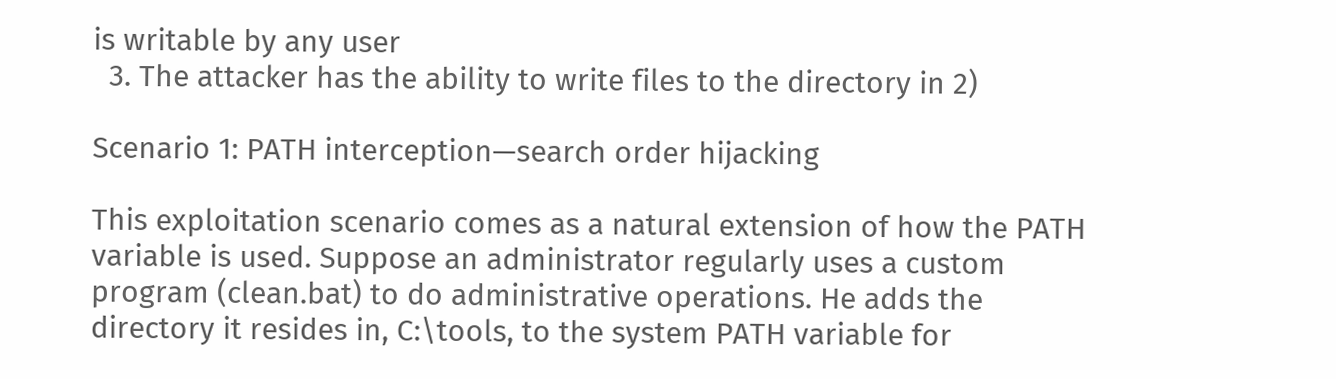is writable by any user
  3. The attacker has the ability to write files to the directory in 2)

Scenario 1: PATH interception—search order hijacking

This exploitation scenario comes as a natural extension of how the PATH variable is used. Suppose an administrator regularly uses a custom program (clean.bat) to do administrative operations. He adds the directory it resides in, C:\tools, to the system PATH variable for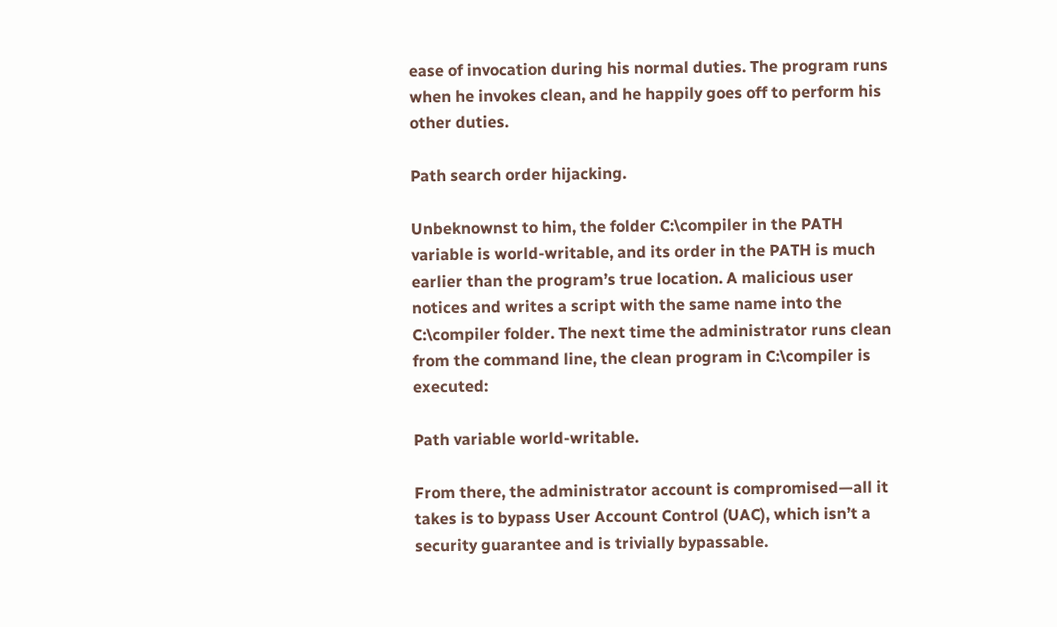ease of invocation during his normal duties. The program runs when he invokes clean, and he happily goes off to perform his other duties.

Path search order hijacking.

Unbeknownst to him, the folder C:\compiler in the PATH variable is world-writable, and its order in the PATH is much earlier than the program’s true location. A malicious user notices and writes a script with the same name into the C:\compiler folder. The next time the administrator runs clean from the command line, the clean program in C:\compiler is executed:

Path variable world-writable.

From there, the administrator account is compromised—all it takes is to bypass User Account Control (UAC), which isn’t a security guarantee and is trivially bypassable.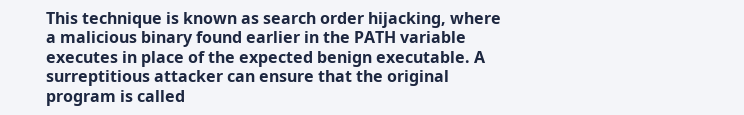This technique is known as search order hijacking, where a malicious binary found earlier in the PATH variable executes in place of the expected benign executable. A surreptitious attacker can ensure that the original program is called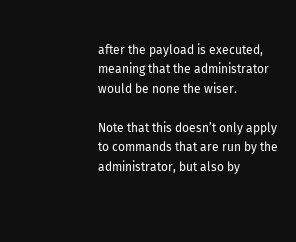after the payload is executed, meaning that the administrator would be none the wiser.

Note that this doesn’t only apply to commands that are run by the administrator, but also by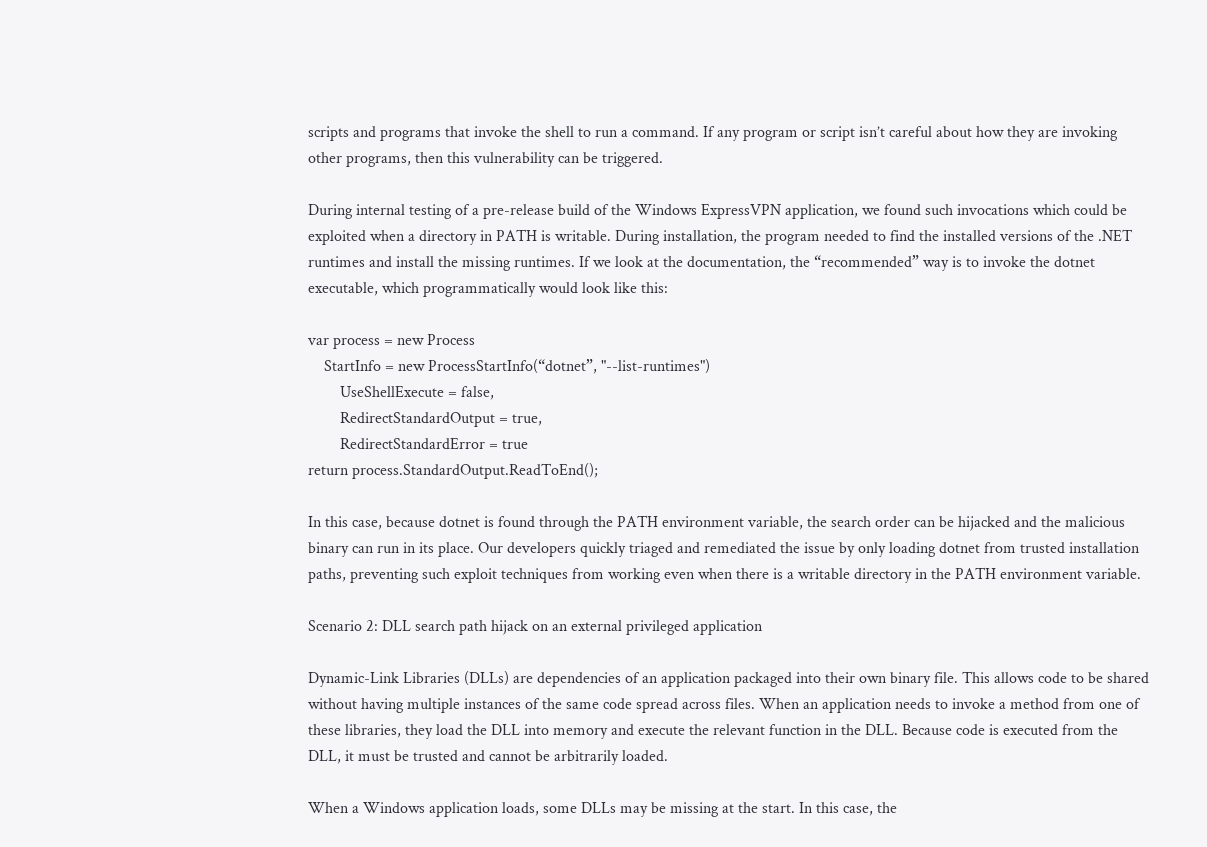scripts and programs that invoke the shell to run a command. If any program or script isn’t careful about how they are invoking other programs, then this vulnerability can be triggered.

During internal testing of a pre-release build of the Windows ExpressVPN application, we found such invocations which could be exploited when a directory in PATH is writable. During installation, the program needed to find the installed versions of the .NET runtimes and install the missing runtimes. If we look at the documentation, the “recommended” way is to invoke the dotnet executable, which programmatically would look like this:

var process = new Process
    StartInfo = new ProcessStartInfo(“dotnet”, "--list-runtimes")
        UseShellExecute = false,
        RedirectStandardOutput = true,
        RedirectStandardError = true
return process.StandardOutput.ReadToEnd();

In this case, because dotnet is found through the PATH environment variable, the search order can be hijacked and the malicious binary can run in its place. Our developers quickly triaged and remediated the issue by only loading dotnet from trusted installation paths, preventing such exploit techniques from working even when there is a writable directory in the PATH environment variable.

Scenario 2: DLL search path hijack on an external privileged application

Dynamic-Link Libraries (DLLs) are dependencies of an application packaged into their own binary file. This allows code to be shared without having multiple instances of the same code spread across files. When an application needs to invoke a method from one of these libraries, they load the DLL into memory and execute the relevant function in the DLL. Because code is executed from the DLL, it must be trusted and cannot be arbitrarily loaded.

When a Windows application loads, some DLLs may be missing at the start. In this case, the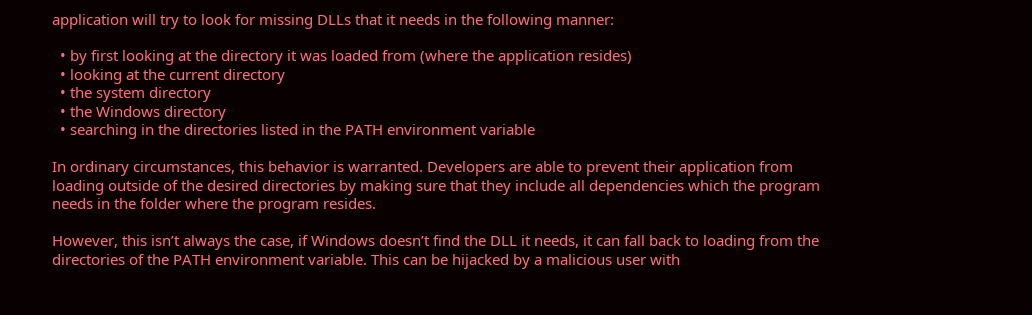application will try to look for missing DLLs that it needs in the following manner:

  • by first looking at the directory it was loaded from (where the application resides)
  • looking at the current directory
  • the system directory
  • the Windows directory
  • searching in the directories listed in the PATH environment variable

In ordinary circumstances, this behavior is warranted. Developers are able to prevent their application from loading outside of the desired directories by making sure that they include all dependencies which the program needs in the folder where the program resides.

However, this isn’t always the case, if Windows doesn’t find the DLL it needs, it can fall back to loading from the directories of the PATH environment variable. This can be hijacked by a malicious user with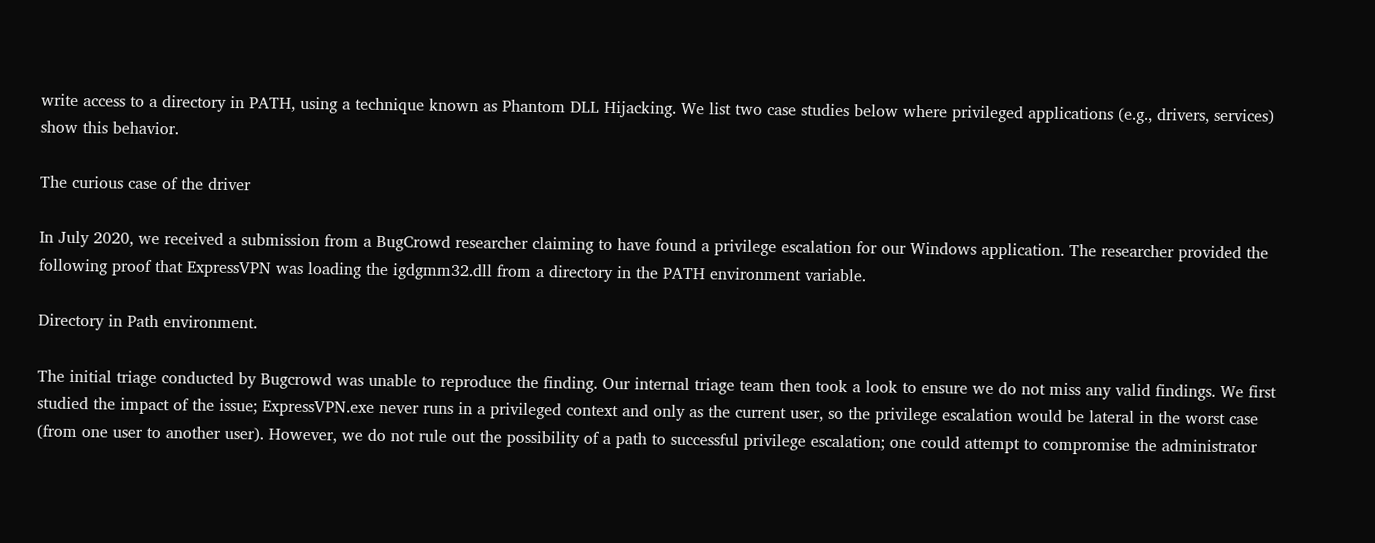write access to a directory in PATH, using a technique known as Phantom DLL Hijacking. We list two case studies below where privileged applications (e.g., drivers, services) show this behavior.

The curious case of the driver

In July 2020, we received a submission from a BugCrowd researcher claiming to have found a privilege escalation for our Windows application. The researcher provided the following proof that ExpressVPN was loading the igdgmm32.dll from a directory in the PATH environment variable.

Directory in Path environment.

The initial triage conducted by Bugcrowd was unable to reproduce the finding. Our internal triage team then took a look to ensure we do not miss any valid findings. We first studied the impact of the issue; ExpressVPN.exe never runs in a privileged context and only as the current user, so the privilege escalation would be lateral in the worst case (from one user to another user). However, we do not rule out the possibility of a path to successful privilege escalation; one could attempt to compromise the administrator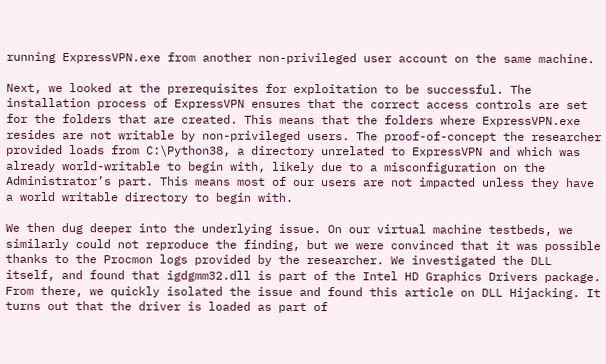running ExpressVPN.exe from another non-privileged user account on the same machine.

Next, we looked at the prerequisites for exploitation to be successful. The installation process of ExpressVPN ensures that the correct access controls are set for the folders that are created. This means that the folders where ExpressVPN.exe resides are not writable by non-privileged users. The proof-of-concept the researcher provided loads from C:\Python38, a directory unrelated to ExpressVPN and which was already world-writable to begin with, likely due to a misconfiguration on the Administrator’s part. This means most of our users are not impacted unless they have a world writable directory to begin with.

We then dug deeper into the underlying issue. On our virtual machine testbeds, we similarly could not reproduce the finding, but we were convinced that it was possible thanks to the Procmon logs provided by the researcher. We investigated the DLL itself, and found that igdgmm32.dll is part of the Intel HD Graphics Drivers package. From there, we quickly isolated the issue and found this article on DLL Hijacking. It turns out that the driver is loaded as part of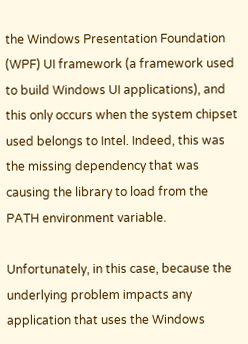the Windows Presentation Foundation (WPF) UI framework (a framework used to build Windows UI applications), and this only occurs when the system chipset used belongs to Intel. Indeed, this was the missing dependency that was causing the library to load from the PATH environment variable.

Unfortunately, in this case, because the underlying problem impacts any application that uses the Windows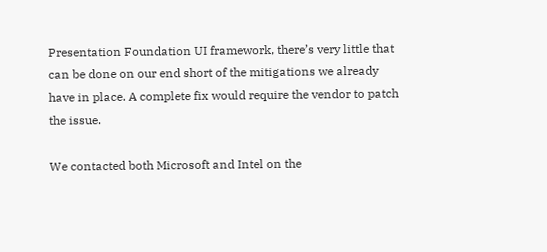Presentation Foundation UI framework, there’s very little that can be done on our end short of the mitigations we already have in place. A complete fix would require the vendor to patch the issue.

We contacted both Microsoft and Intel on the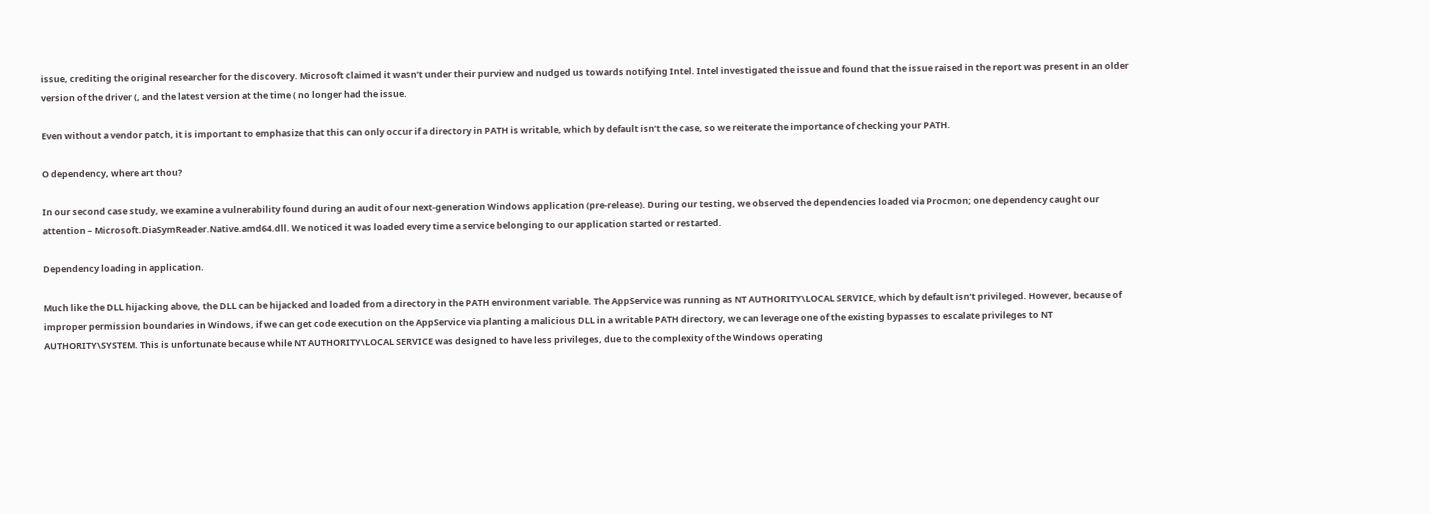issue, crediting the original researcher for the discovery. Microsoft claimed it wasn’t under their purview and nudged us towards notifying Intel. Intel investigated the issue and found that the issue raised in the report was present in an older version of the driver (, and the latest version at the time ( no longer had the issue.

Even without a vendor patch, it is important to emphasize that this can only occur if a directory in PATH is writable, which by default isn’t the case, so we reiterate the importance of checking your PATH.

O dependency, where art thou?

In our second case study, we examine a vulnerability found during an audit of our next-generation Windows application (pre-release). During our testing, we observed the dependencies loaded via Procmon; one dependency caught our attention – Microsoft.DiaSymReader.Native.amd64.dll. We noticed it was loaded every time a service belonging to our application started or restarted.

Dependency loading in application.

Much like the DLL hijacking above, the DLL can be hijacked and loaded from a directory in the PATH environment variable. The AppService was running as NT AUTHORITY\LOCAL SERVICE, which by default isn’t privileged. However, because of improper permission boundaries in Windows, if we can get code execution on the AppService via planting a malicious DLL in a writable PATH directory, we can leverage one of the existing bypasses to escalate privileges to NT AUTHORITY\SYSTEM. This is unfortunate because while NT AUTHORITY\LOCAL SERVICE was designed to have less privileges, due to the complexity of the Windows operating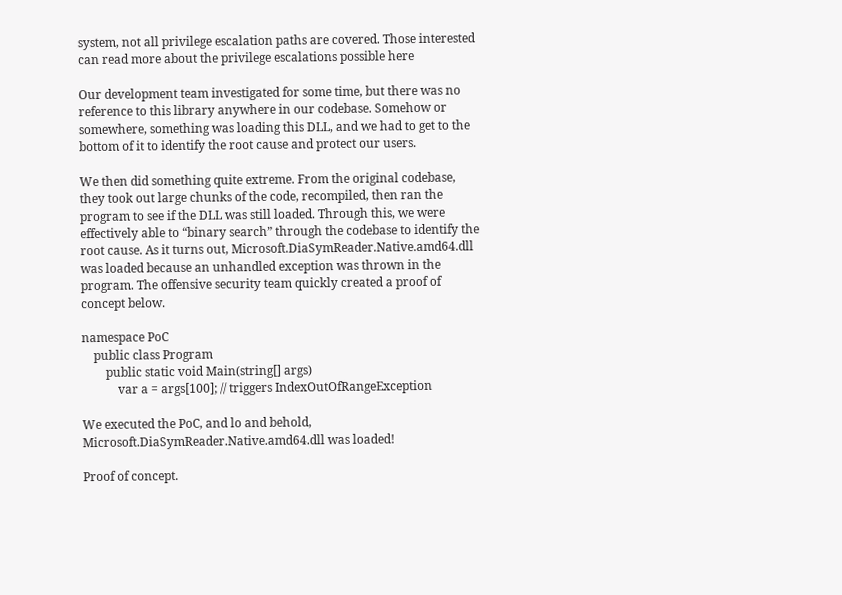system, not all privilege escalation paths are covered. Those interested can read more about the privilege escalations possible here

Our development team investigated for some time, but there was no reference to this library anywhere in our codebase. Somehow or somewhere, something was loading this DLL, and we had to get to the bottom of it to identify the root cause and protect our users.

We then did something quite extreme. From the original codebase, they took out large chunks of the code, recompiled, then ran the program to see if the DLL was still loaded. Through this, we were effectively able to “binary search” through the codebase to identify the root cause. As it turns out, Microsoft.DiaSymReader.Native.amd64.dll was loaded because an unhandled exception was thrown in the program. The offensive security team quickly created a proof of concept below.

namespace PoC
    public class Program
        public static void Main(string[] args)
            var a = args[100]; // triggers IndexOutOfRangeException

We executed the PoC, and lo and behold, Microsoft.DiaSymReader.Native.amd64.dll was loaded!

Proof of concept.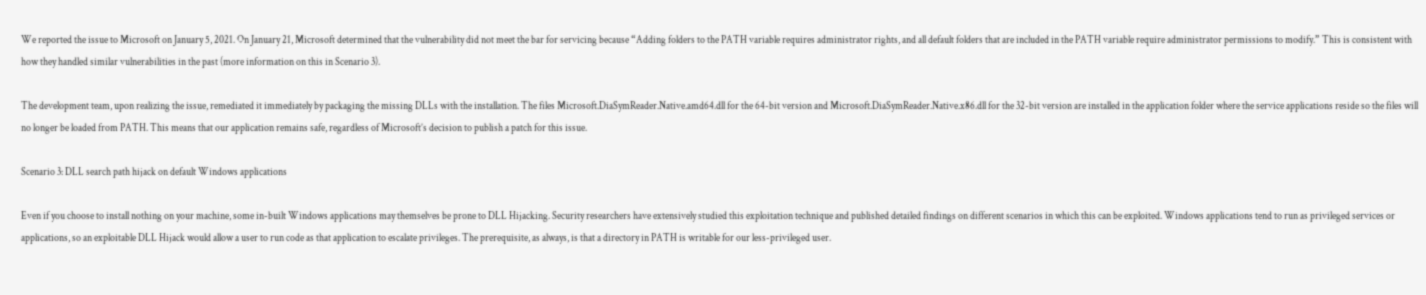We reported the issue to Microsoft on January 5, 2021. On January 21, Microsoft determined that the vulnerability did not meet the bar for servicing because “Adding folders to the PATH variable requires administrator rights, and all default folders that are included in the PATH variable require administrator permissions to modify.” This is consistent with how they handled similar vulnerabilities in the past (more information on this in Scenario 3).

The development team, upon realizing the issue, remediated it immediately by packaging the missing DLLs with the installation. The files Microsoft.DiaSymReader.Native.amd64.dll for the 64-bit version and Microsoft.DiaSymReader.Native.x86.dll for the 32-bit version are installed in the application folder where the service applications reside so the files will no longer be loaded from PATH. This means that our application remains safe, regardless of Microsoft’s decision to publish a patch for this issue.

Scenario 3: DLL search path hijack on default Windows applications

Even if you choose to install nothing on your machine, some in-built Windows applications may themselves be prone to DLL Hijacking. Security researchers have extensively studied this exploitation technique and published detailed findings on different scenarios in which this can be exploited. Windows applications tend to run as privileged services or applications, so an exploitable DLL Hijack would allow a user to run code as that application to escalate privileges. The prerequisite, as always, is that a directory in PATH is writable for our less-privileged user.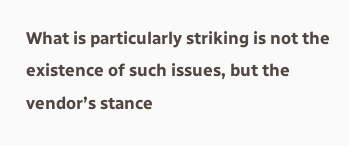What is particularly striking is not the existence of such issues, but the vendor’s stance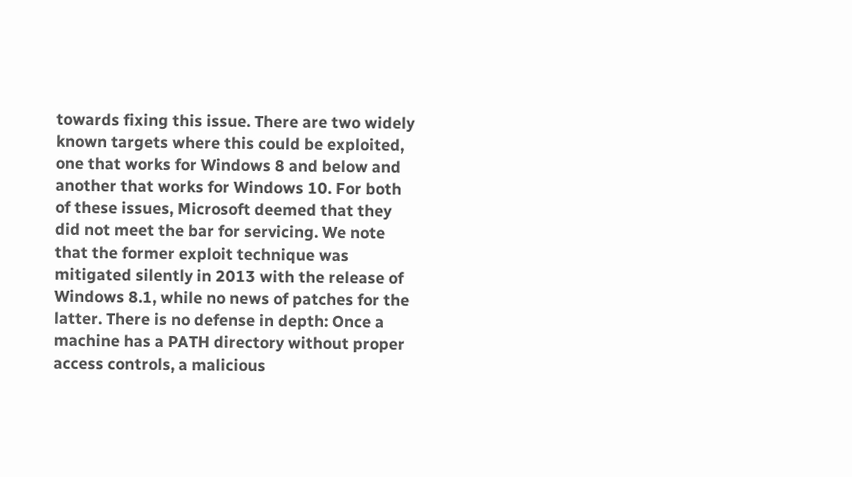towards fixing this issue. There are two widely known targets where this could be exploited, one that works for Windows 8 and below and another that works for Windows 10. For both of these issues, Microsoft deemed that they did not meet the bar for servicing. We note that the former exploit technique was mitigated silently in 2013 with the release of Windows 8.1, while no news of patches for the latter. There is no defense in depth: Once a machine has a PATH directory without proper access controls, a malicious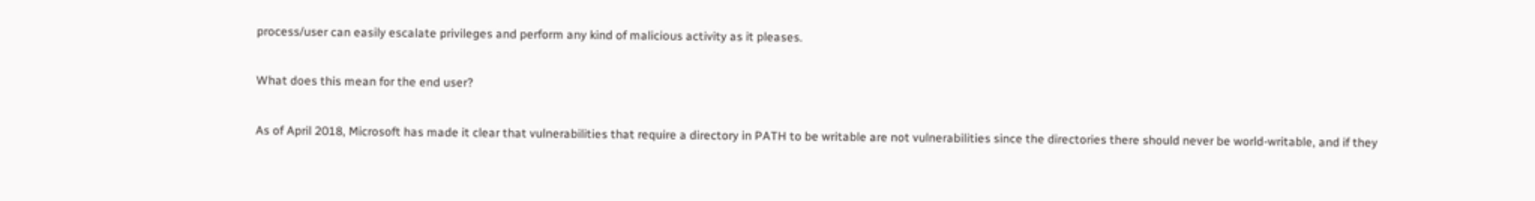process/user can easily escalate privileges and perform any kind of malicious activity as it pleases.

What does this mean for the end user?

As of April 2018, Microsoft has made it clear that vulnerabilities that require a directory in PATH to be writable are not vulnerabilities since the directories there should never be world-writable, and if they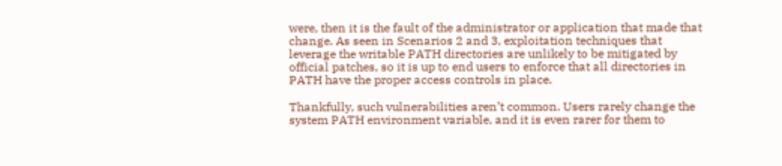were, then it is the fault of the administrator or application that made that change. As seen in Scenarios 2 and 3, exploitation techniques that leverage the writable PATH directories are unlikely to be mitigated by official patches, so it is up to end users to enforce that all directories in PATH have the proper access controls in place.

Thankfully, such vulnerabilities aren’t common. Users rarely change the system PATH environment variable, and it is even rarer for them to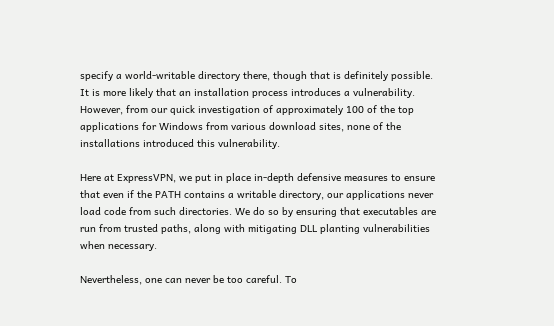specify a world-writable directory there, though that is definitely possible. It is more likely that an installation process introduces a vulnerability. However, from our quick investigation of approximately 100 of the top applications for Windows from various download sites, none of the installations introduced this vulnerability.

Here at ExpressVPN, we put in place in-depth defensive measures to ensure that even if the PATH contains a writable directory, our applications never load code from such directories. We do so by ensuring that executables are run from trusted paths, along with mitigating DLL planting vulnerabilities when necessary.

Nevertheless, one can never be too careful. To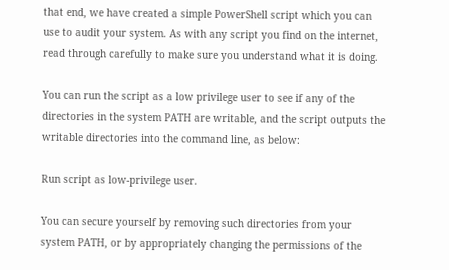that end, we have created a simple PowerShell script which you can use to audit your system. As with any script you find on the internet, read through carefully to make sure you understand what it is doing.

You can run the script as a low privilege user to see if any of the directories in the system PATH are writable, and the script outputs the writable directories into the command line, as below:

Run script as low-privilege user.

You can secure yourself by removing such directories from your system PATH, or by appropriately changing the permissions of the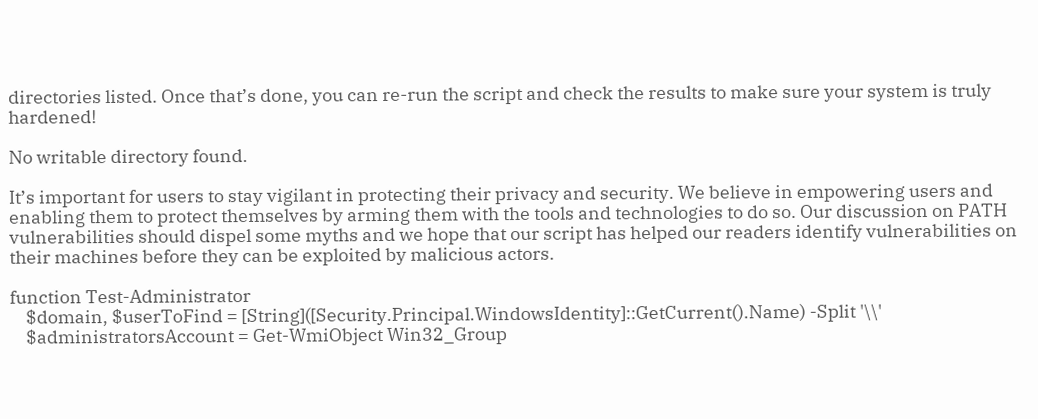directories listed. Once that’s done, you can re-run the script and check the results to make sure your system is truly hardened!

No writable directory found.

It’s important for users to stay vigilant in protecting their privacy and security. We believe in empowering users and enabling them to protect themselves by arming them with the tools and technologies to do so. Our discussion on PATH vulnerabilities should dispel some myths and we hope that our script has helped our readers identify vulnerabilities on their machines before they can be exploited by malicious actors.

function Test-Administrator
    $domain, $userToFind = [String]([Security.Principal.WindowsIdentity]::GetCurrent().Name) -Split '\\'
    $administratorsAccount = Get-WmiObject Win32_Group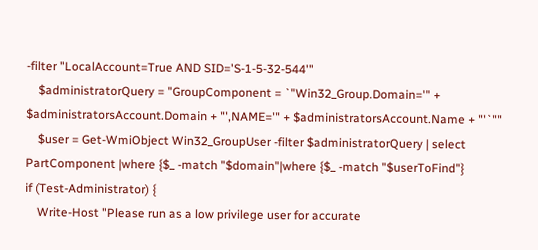-filter "LocalAccount=True AND SID='S-1-5-32-544'"
    $administratorQuery = "GroupComponent = `"Win32_Group.Domain='" + $administratorsAccount.Domain + "',NAME='" + $administratorsAccount.Name + "'`""
    $user = Get-WmiObject Win32_GroupUser -filter $administratorQuery | select PartComponent |where {$_ -match "$domain"|where {$_ -match "$userToFind"}
if (Test-Administrator) {
    Write-Host "Please run as a low privilege user for accurate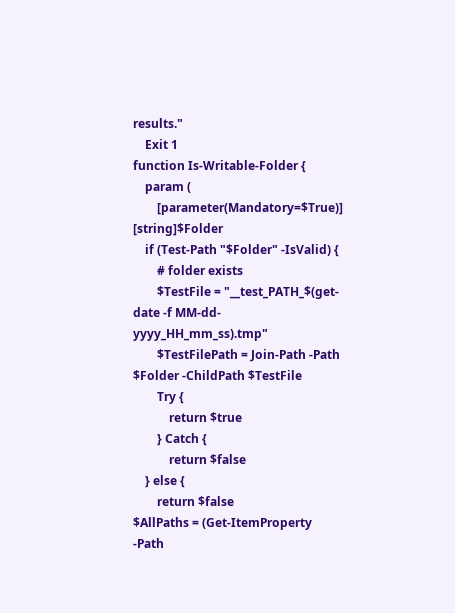results."
    Exit 1
function Is-Writable-Folder {
    param (
        [parameter(Mandatory=$True)]         [string]$Folder
    if (Test-Path "$Folder" -IsValid) {
        # folder exists
        $TestFile = "__test_PATH_$(get-date -f MM-dd-yyyy_HH_mm_ss).tmp"
        $TestFilePath = Join-Path -Path $Folder -ChildPath $TestFile
        Try {
            return $true
        } Catch {
            return $false
    } else {
        return $false
$AllPaths = (Get-ItemProperty -Path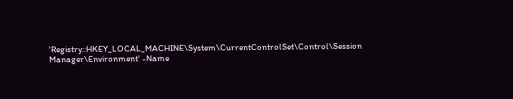'Registry::HKEY_LOCAL_MACHINE\System\CurrentControlSet\Control\Session Manager\Environment' -Name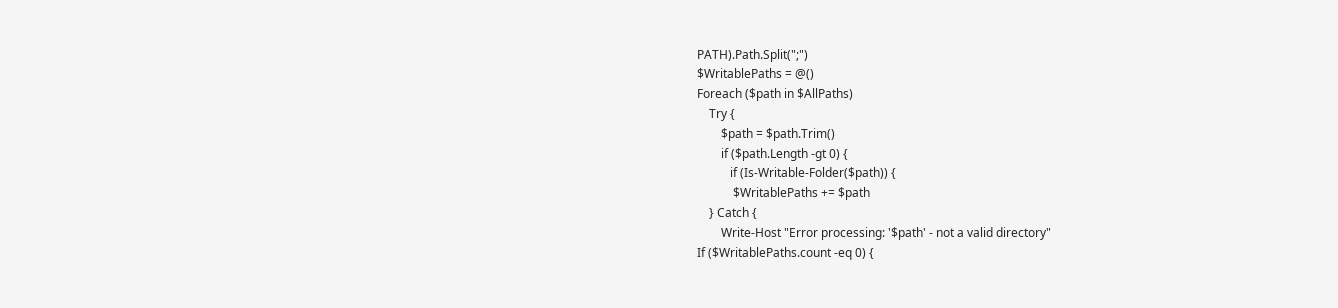PATH).Path.Split(";")
$WritablePaths = @()
Foreach ($path in $AllPaths)
    Try {
        $path = $path.Trim()
        if ($path.Length -gt 0) {
           if (Is-Writable-Folder($path)) {
            $WritablePaths += $path
    } Catch {
        Write-Host "Error processing: '$path' - not a valid directory"
If ($WritablePaths.count -eq 0) {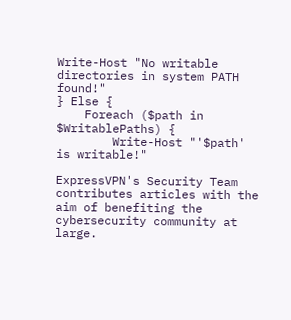Write-Host "No writable directories in system PATH found!"
} Else {
    Foreach ($path in $WritablePaths) {
        Write-Host "'$path' is writable!"

ExpressVPN's Security Team contributes articles with the aim of benefiting the cybersecurity community at large.